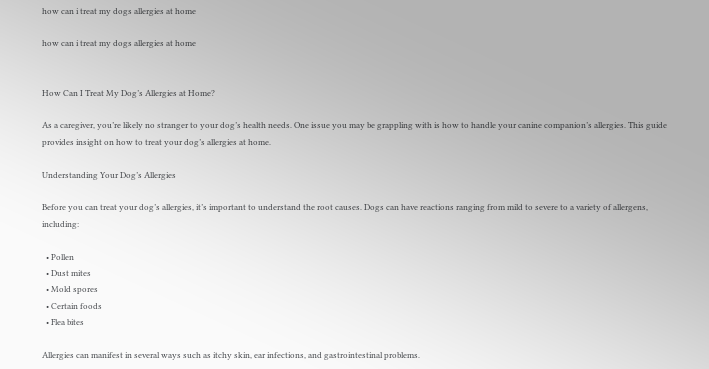how can i treat my dogs allergies at home

how can i treat my dogs allergies at home


How Can I Treat My Dog’s Allergies at Home?

As a caregiver, you’re likely no stranger to your dog’s health needs. One issue you may be grappling with is how to handle your canine companion’s allergies. This guide provides insight on how to treat your dog’s allergies at home.

Understanding Your Dog’s Allergies

Before you can treat your dog’s allergies, it’s important to understand the root causes. Dogs can have reactions ranging from mild to severe to a variety of allergens, including:

  • Pollen
  • Dust mites
  • Mold spores
  • Certain foods
  • Flea bites

Allergies can manifest in several ways such as itchy skin, ear infections, and gastrointestinal problems.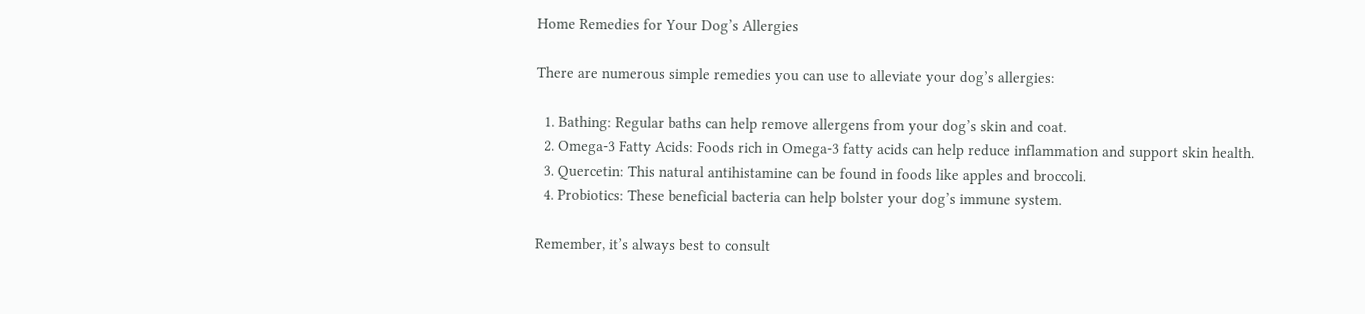Home Remedies for Your Dog’s Allergies

There are numerous simple remedies you can use to alleviate your dog’s allergies:

  1. Bathing: Regular baths can help remove allergens from your dog’s skin and coat.
  2. Omega-3 Fatty Acids: Foods rich in Omega-3 fatty acids can help reduce inflammation and support skin health.
  3. Quercetin: This natural antihistamine can be found in foods like apples and broccoli.
  4. Probiotics: These beneficial bacteria can help bolster your dog’s immune system.

Remember, it’s always best to consult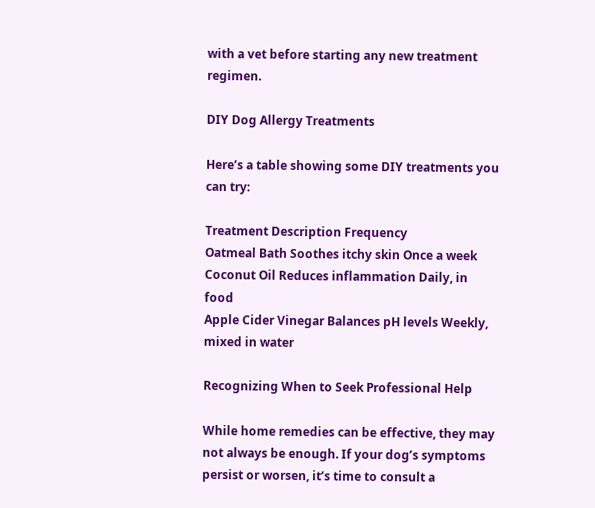with a vet before starting any new treatment regimen.

DIY Dog Allergy Treatments

Here’s a table showing some DIY treatments you can try:

Treatment Description Frequency
Oatmeal Bath Soothes itchy skin Once a week
Coconut Oil Reduces inflammation Daily, in food
Apple Cider Vinegar Balances pH levels Weekly, mixed in water

Recognizing When to Seek Professional Help

While home remedies can be effective, they may not always be enough. If your dog’s symptoms persist or worsen, it’s time to consult a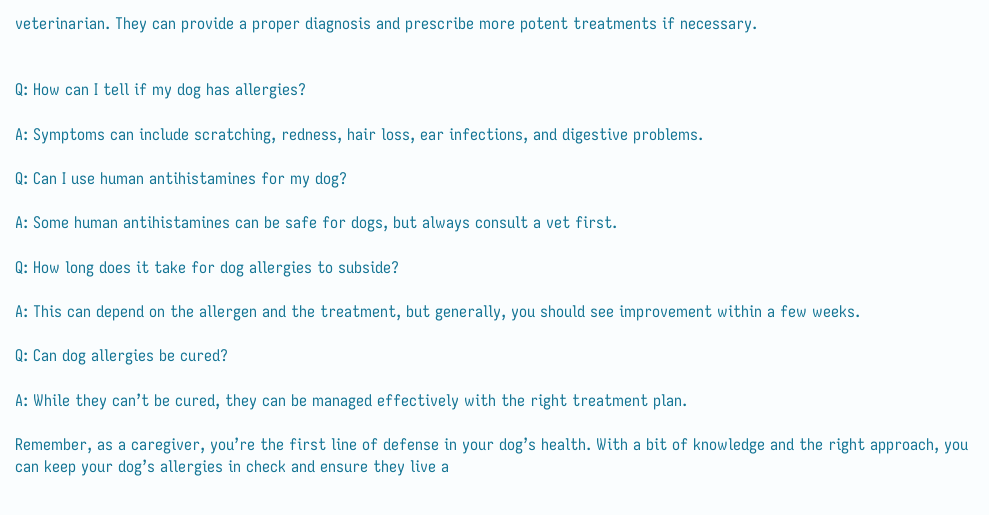veterinarian. They can provide a proper diagnosis and prescribe more potent treatments if necessary.


Q: How can I tell if my dog has allergies?

A: Symptoms can include scratching, redness, hair loss, ear infections, and digestive problems.

Q: Can I use human antihistamines for my dog?

A: Some human antihistamines can be safe for dogs, but always consult a vet first.

Q: How long does it take for dog allergies to subside?

A: This can depend on the allergen and the treatment, but generally, you should see improvement within a few weeks.

Q: Can dog allergies be cured?

A: While they can’t be cured, they can be managed effectively with the right treatment plan.

Remember, as a caregiver, you’re the first line of defense in your dog’s health. With a bit of knowledge and the right approach, you can keep your dog’s allergies in check and ensure they live a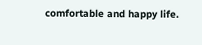comfortable and happy life.